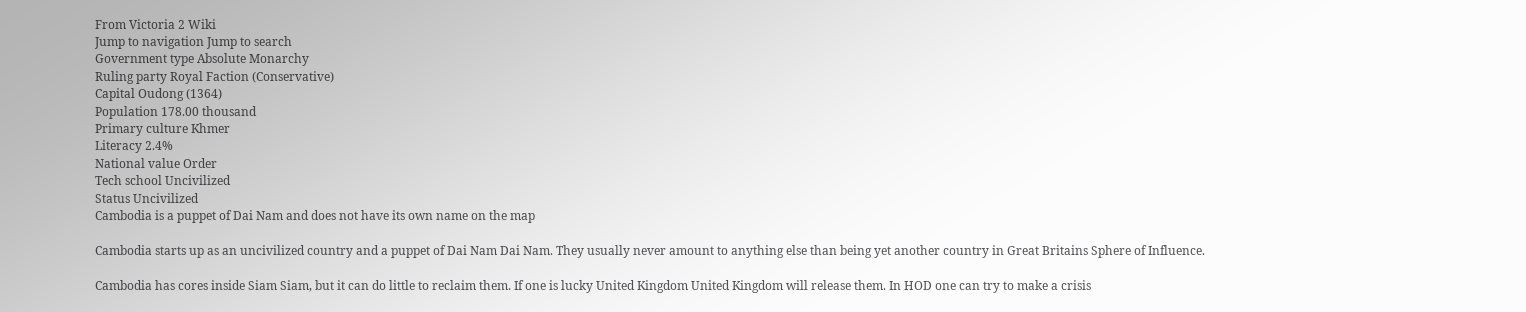From Victoria 2 Wiki
Jump to navigation Jump to search
Government type Absolute Monarchy
Ruling party Royal Faction (Conservative)
Capital Oudong (1364)
Population 178.00 thousand
Primary culture Khmer
Literacy 2.4%
National value Order
Tech school Uncivilized
Status Uncivilized
Cambodia is a puppet of Dai Nam and does not have its own name on the map

Cambodia starts up as an uncivilized country and a puppet of Dai Nam Dai Nam. They usually never amount to anything else than being yet another country in Great Britains Sphere of Influence.

Cambodia has cores inside Siam Siam, but it can do little to reclaim them. If one is lucky United Kingdom United Kingdom will release them. In HOD one can try to make a crisis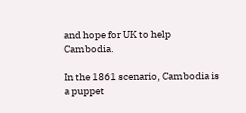and hope for UK to help Cambodia.

In the 1861 scenario, Cambodia is a puppet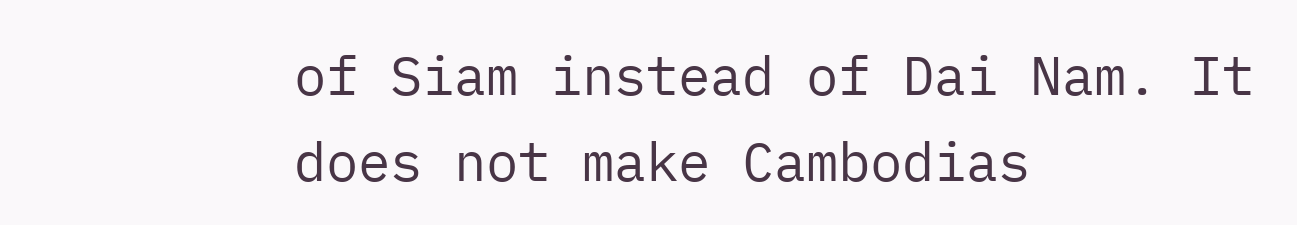of Siam instead of Dai Nam. It does not make Cambodias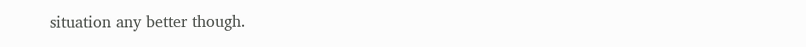situation any better though.